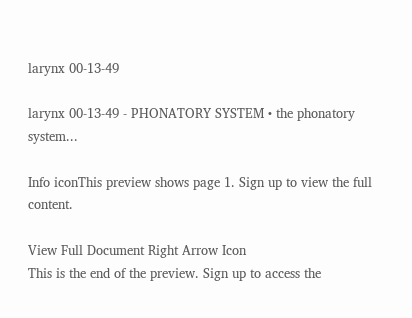larynx 00-13-49

larynx 00-13-49 - PHONATORY SYSTEM • the phonatory system...

Info iconThis preview shows page 1. Sign up to view the full content.

View Full Document Right Arrow Icon
This is the end of the preview. Sign up to access the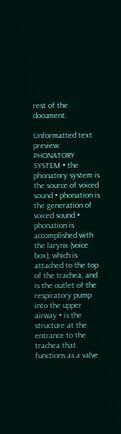rest of the document.

Unformatted text preview: PHONATORY SYSTEM • the phonatory system is the source of voiced sound • phonation is the generation of voiced sound • phonation is accomplished with the larynx (voice box), which is attached to the top of the trachea, and is the outlet of the respiratory pump into the upper airway • is the structure at the entrance to the trachea that functions as a valve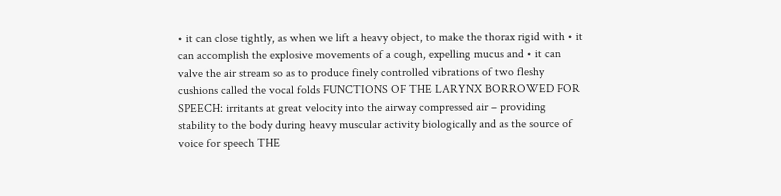• it can close tightly, as when we lift a heavy object, to make the thorax rigid with • it can accomplish the explosive movements of a cough, expelling mucus and • it can valve the air stream so as to produce finely controlled vibrations of two fleshy cushions called the vocal folds FUNCTIONS OF THE LARYNX BORROWED FOR SPEECH: irritants at great velocity into the airway compressed air – providing stability to the body during heavy muscular activity biologically and as the source of voice for speech THE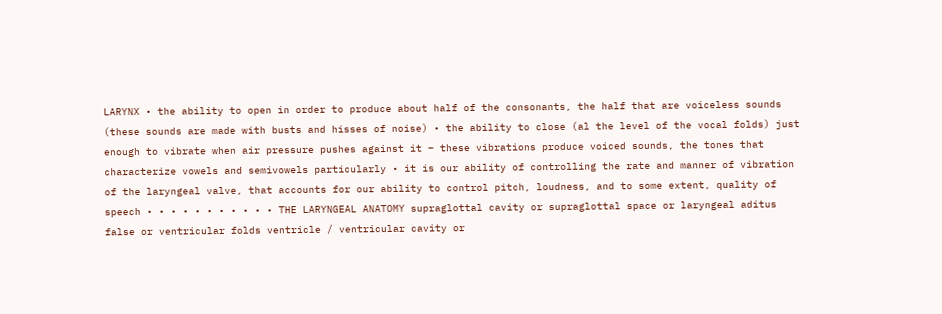LARYNX • the ability to open in order to produce about half of the consonants, the half that are voiceless sounds (these sounds are made with busts and hisses of noise) • the ability to close (al the level of the vocal folds) just enough to vibrate when air pressure pushes against it – these vibrations produce voiced sounds, the tones that characterize vowels and semivowels particularly • it is our ability of controlling the rate and manner of vibration of the laryngeal valve, that accounts for our ability to control pitch, loudness, and to some extent, quality of speech • • • • • • • • • • • THE LARYNGEAL ANATOMY supraglottal cavity or supraglottal space or laryngeal aditus false or ventricular folds ventricle / ventricular cavity or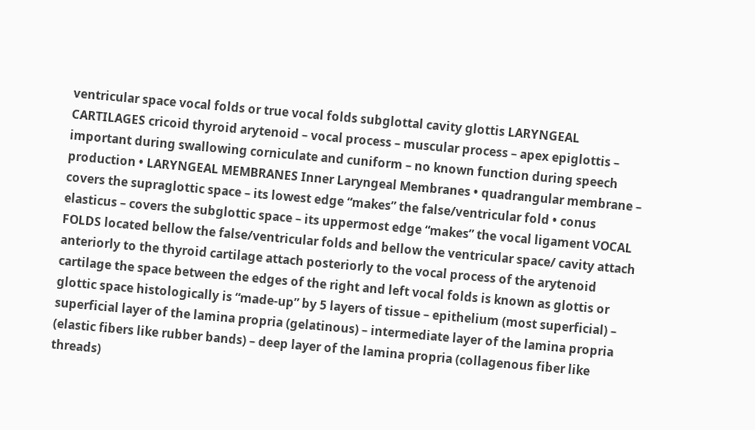ventricular space vocal folds or true vocal folds subglottal cavity glottis LARYNGEAL CARTILAGES cricoid thyroid arytenoid – vocal process – muscular process – apex epiglottis – important during swallowing corniculate and cuniform – no known function during speech production • LARYNGEAL MEMBRANES Inner Laryngeal Membranes • quadrangular membrane – covers the supraglottic space – its lowest edge “makes” the false/ventricular fold • conus elasticus – covers the subglottic space – its uppermost edge “makes” the vocal ligament VOCAL FOLDS located bellow the false/ventricular folds and bellow the ventricular space/ cavity attach anteriorly to the thyroid cartilage attach posteriorly to the vocal process of the arytenoid cartilage the space between the edges of the right and left vocal folds is known as glottis or glottic space histologically is “made-up” by 5 layers of tissue – epithelium (most superficial) – superficial layer of the lamina propria (gelatinous) – intermediate layer of the lamina propria (elastic fibers like rubber bands) – deep layer of the lamina propria (collagenous fiber like threads)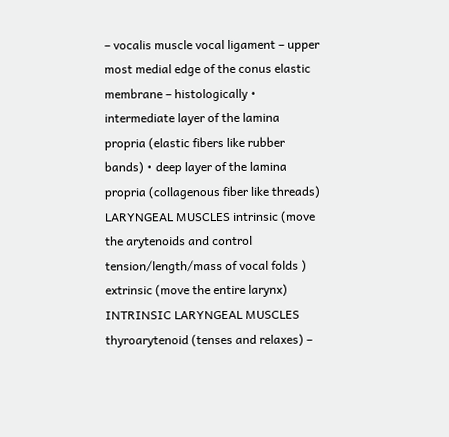– vocalis muscle vocal ligament – upper most medial edge of the conus elastic membrane – histologically • intermediate layer of the lamina propria (elastic fibers like rubber bands) • deep layer of the lamina propria (collagenous fiber like threads) LARYNGEAL MUSCLES intrinsic (move the arytenoids and control tension/length/mass of vocal folds ) extrinsic (move the entire larynx) INTRINSIC LARYNGEAL MUSCLES thyroarytenoid (tenses and relaxes) –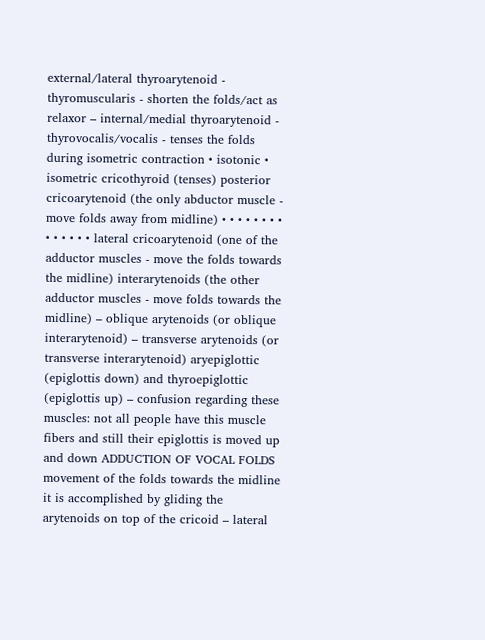external/lateral thyroarytenoid - thyromuscularis - shorten the folds/act as relaxor – internal/medial thyroarytenoid - thyrovocalis/vocalis - tenses the folds during isometric contraction • isotonic • isometric cricothyroid (tenses) posterior cricoarytenoid (the only abductor muscle - move folds away from midline) • • • • • • • • • • • • • • lateral cricoarytenoid (one of the adductor muscles - move the folds towards the midline) interarytenoids (the other adductor muscles - move folds towards the midline) – oblique arytenoids (or oblique interarytenoid) – transverse arytenoids (or transverse interarytenoid) aryepiglottic (epiglottis down) and thyroepiglottic (epiglottis up) – confusion regarding these muscles: not all people have this muscle fibers and still their epiglottis is moved up and down ADDUCTION OF VOCAL FOLDS movement of the folds towards the midline it is accomplished by gliding the arytenoids on top of the cricoid – lateral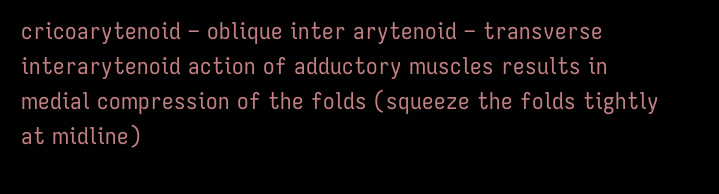cricoarytenoid – oblique inter arytenoid – transverse interarytenoid action of adductory muscles results in medial compression of the folds (squeeze the folds tightly at midline)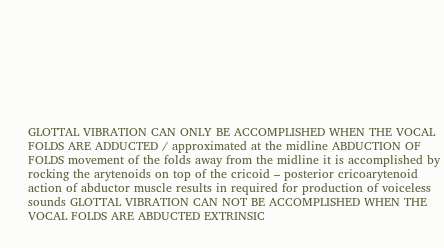GLOTTAL VIBRATION CAN ONLY BE ACCOMPLISHED WHEN THE VOCAL FOLDS ARE ADDUCTED / approximated at the midline ABDUCTION OF FOLDS movement of the folds away from the midline it is accomplished by rocking the arytenoids on top of the cricoid – posterior cricoarytenoid action of abductor muscle results in required for production of voiceless sounds GLOTTAL VIBRATION CAN NOT BE ACCOMPLISHED WHEN THE VOCAL FOLDS ARE ABDUCTED EXTRINSIC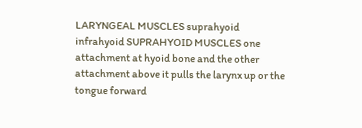LARYNGEAL MUSCLES suprahyoid infrahyoid SUPRAHYOID MUSCLES one attachment at hyoid bone and the other attachment above it pulls the larynx up or the tongue forward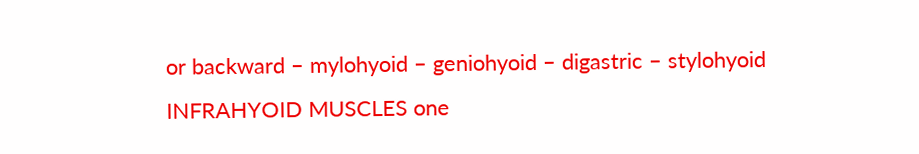or backward – mylohyoid – geniohyoid – digastric – stylohyoid INFRAHYOID MUSCLES one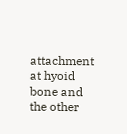attachment at hyoid bone and the other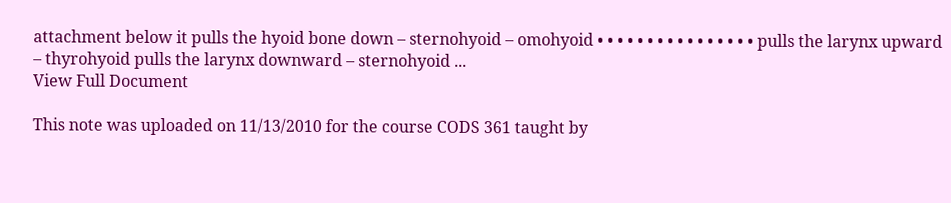attachment below it pulls the hyoid bone down – sternohyoid – omohyoid • • • • • • • • • • • • • • • • pulls the larynx upward – thyrohyoid pulls the larynx downward – sternohyoid ...
View Full Document

This note was uploaded on 11/13/2010 for the course CODS 361 taught by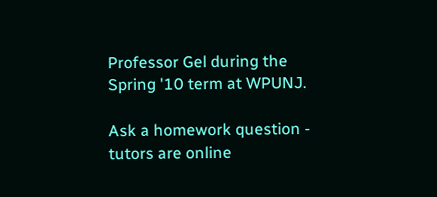Professor Gel during the Spring '10 term at WPUNJ.

Ask a homework question - tutors are online